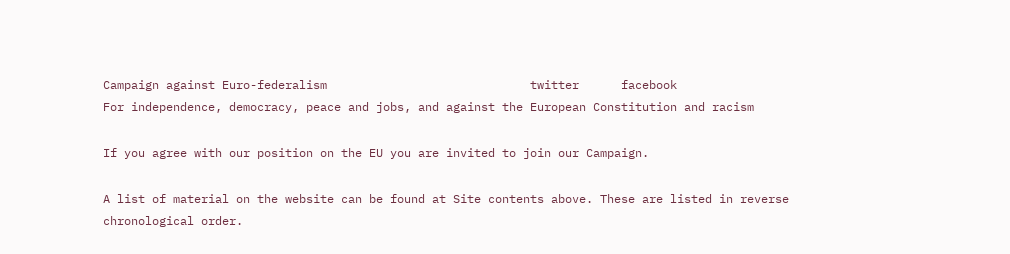Campaign against Euro-federalism                             twitter      facebook
For independence, democracy, peace and jobs, and against the European Constitution and racism

If you agree with our position on the EU you are invited to join our Campaign.

A list of material on the website can be found at Site contents above. These are listed in reverse chronological order.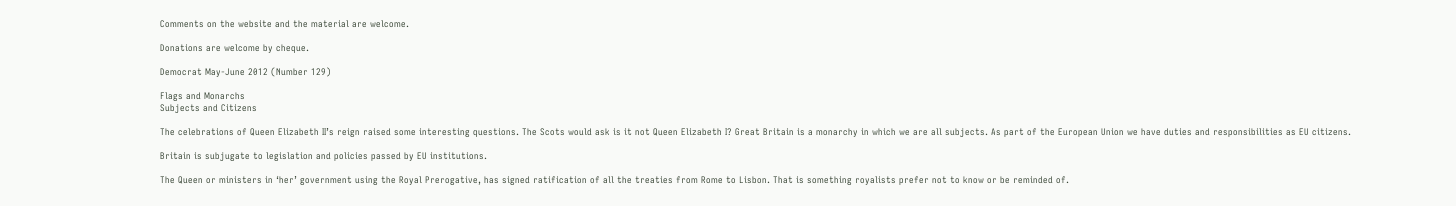Comments on the website and the material are welcome.

Donations are welcome by cheque.

Democrat May-June 2012 (Number 129)

Flags and Monarchs
Subjects and Citizens

The celebrations of Queen Elizabeth II’s reign raised some interesting questions. The Scots would ask is it not Queen Elizabeth I? Great Britain is a monarchy in which we are all subjects. As part of the European Union we have duties and responsibilities as EU citizens.

Britain is subjugate to legislation and policies passed by EU institutions.

The Queen or ministers in ‘her’ government using the Royal Prerogative, has signed ratification of all the treaties from Rome to Lisbon. That is something royalists prefer not to know or be reminded of.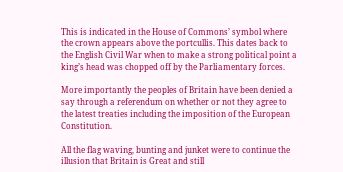This is indicated in the House of Commons’ symbol where the crown appears above the portcullis. This dates back to the English Civil War when to make a strong political point a king’s head was chopped off by the Parliamentary forces.

More importantly the peoples of Britain have been denied a say through a referendum on whether or not they agree to the latest treaties including the imposition of the European Constitution.

All the flag waving, bunting and junket were to continue the illusion that Britain is Great and still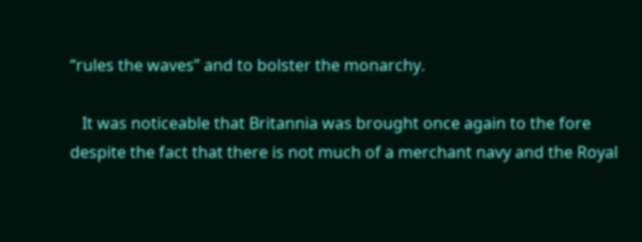“rules the waves” and to bolster the monarchy.

   It was noticeable that Britannia was brought once again to the fore despite the fact that there is not much of a merchant navy and the Royal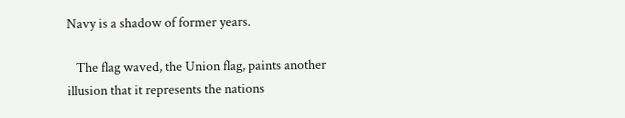Navy is a shadow of former years.

   The flag waved, the Union flag, paints another illusion that it represents the nations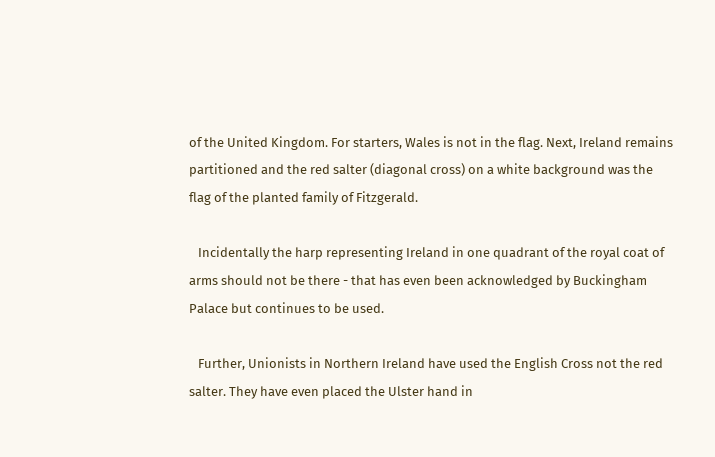of the United Kingdom. For starters, Wales is not in the flag. Next, Ireland remains partitioned and the red salter (diagonal cross) on a white background was the flag of the planted family of Fitzgerald.

   Incidentally the harp representing Ireland in one quadrant of the royal coat of arms should not be there - that has even been acknowledged by Buckingham Palace but continues to be used.

   Further, Unionists in Northern Ireland have used the English Cross not the red salter. They have even placed the Ulster hand in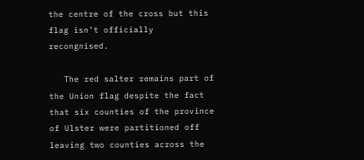the centre of the cross but this flag isn’t officially recongnised.

   The red salter remains part of the Union flag despite the fact that six counties of the province of Ulster were partitioned off leaving two counties across the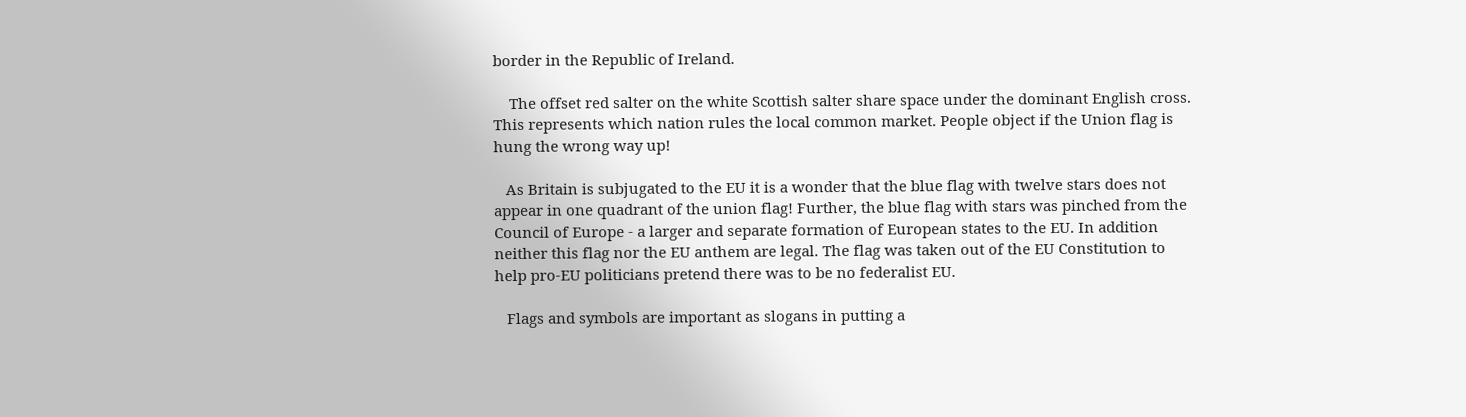border in the Republic of Ireland.

    The offset red salter on the white Scottish salter share space under the dominant English cross. This represents which nation rules the local common market. People object if the Union flag is hung the wrong way up!

   As Britain is subjugated to the EU it is a wonder that the blue flag with twelve stars does not appear in one quadrant of the union flag! Further, the blue flag with stars was pinched from the Council of Europe - a larger and separate formation of European states to the EU. In addition neither this flag nor the EU anthem are legal. The flag was taken out of the EU Constitution to help pro-EU politicians pretend there was to be no federalist EU.

   Flags and symbols are important as slogans in putting a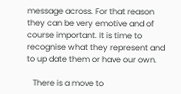message across. For that reason they can be very emotive and of course important. It is time to recognise what they represent and to up date them or have our own.

   There is a move to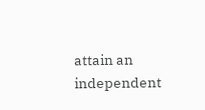attain an independent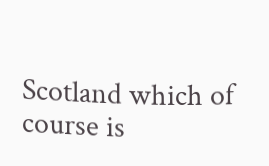Scotland which of course is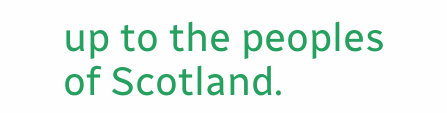up to the peoples of Scotland.